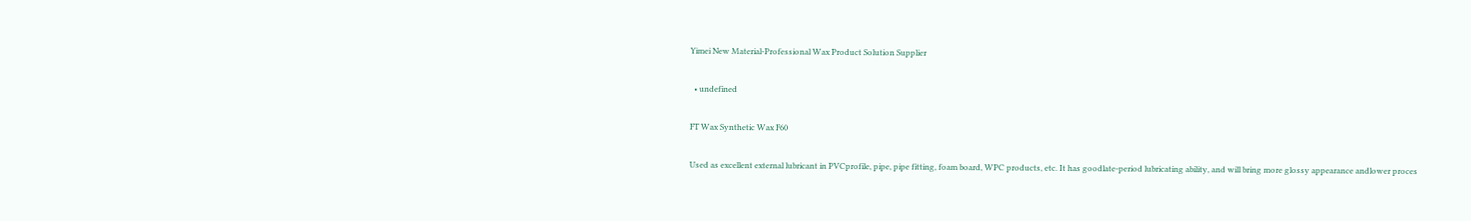Yimei New Material-Professional Wax Product Solution Supplier

  • undefined

FT Wax Synthetic Wax F60

Used as excellent external lubricant in PVCprofile, pipe, pipe fitting, foam board, WPC products, etc. It has goodlate-period lubricating ability, and will bring more glossy appearance andlower proces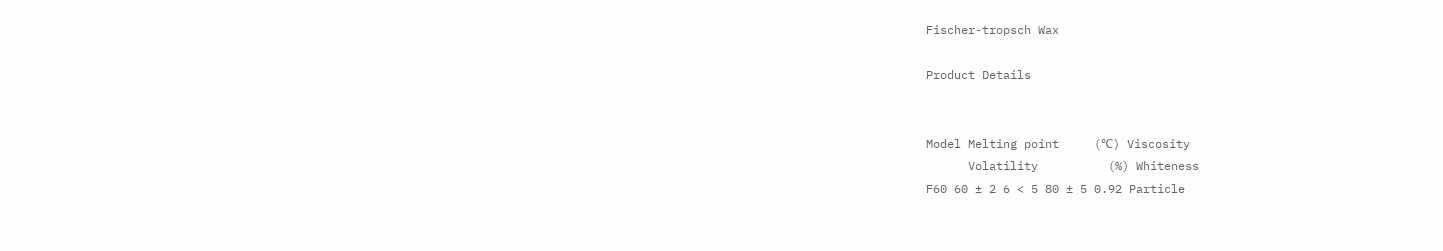Fischer-tropsch Wax

Product Details


Model Melting point     (℃) Viscosity
      Volatility          (%) Whiteness
F60 60 ± 2 6 < 5 80 ± 5 0.92 Particle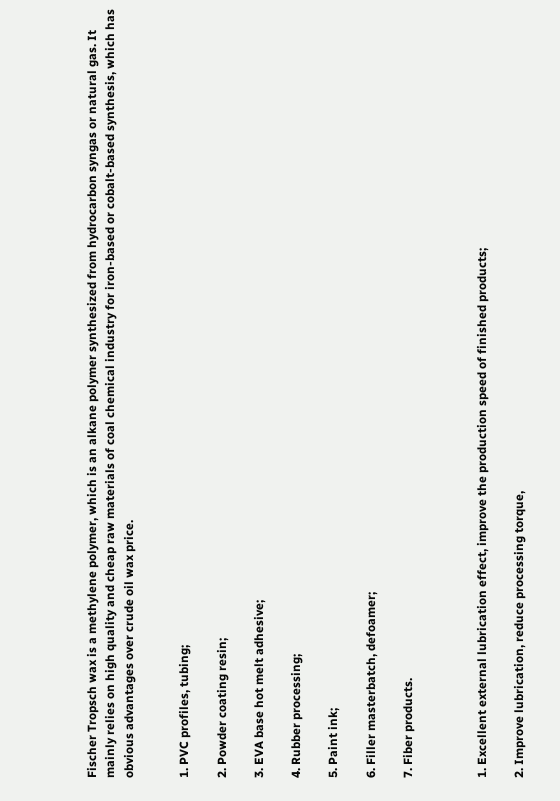Fischer Tropsch wax is a methylene polymer, which is an alkane polymer synthesized from hydrocarbon syngas or natural gas. It mainly relies on high quality and cheap raw materials of coal chemical industry for iron-based or cobalt-based synthesis, which has obvious advantages over crude oil wax price.


1. PVC profiles, tubing;

2. Powder coating resin;

3. EVA base hot melt adhesive;

4. Rubber processing;

5. Paint ink;

6. Filler masterbatch, defoamer;

7. Fiber products.



1. Excellent external lubrication effect, improve the production speed of finished products;

2. Improve lubrication, reduce processing torque,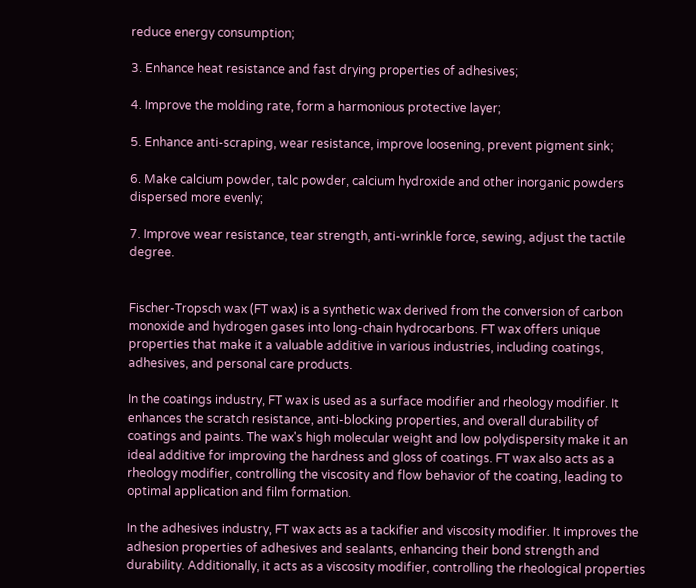reduce energy consumption;

3. Enhance heat resistance and fast drying properties of adhesives;

4. Improve the molding rate, form a harmonious protective layer;

5. Enhance anti-scraping, wear resistance, improve loosening, prevent pigment sink;

6. Make calcium powder, talc powder, calcium hydroxide and other inorganic powders dispersed more evenly;

7. Improve wear resistance, tear strength, anti-wrinkle force, sewing, adjust the tactile degree.


Fischer-Tropsch wax (FT wax) is a synthetic wax derived from the conversion of carbon monoxide and hydrogen gases into long-chain hydrocarbons. FT wax offers unique properties that make it a valuable additive in various industries, including coatings, adhesives, and personal care products.

In the coatings industry, FT wax is used as a surface modifier and rheology modifier. It enhances the scratch resistance, anti-blocking properties, and overall durability of coatings and paints. The wax's high molecular weight and low polydispersity make it an ideal additive for improving the hardness and gloss of coatings. FT wax also acts as a rheology modifier, controlling the viscosity and flow behavior of the coating, leading to optimal application and film formation.

In the adhesives industry, FT wax acts as a tackifier and viscosity modifier. It improves the adhesion properties of adhesives and sealants, enhancing their bond strength and durability. Additionally, it acts as a viscosity modifier, controlling the rheological properties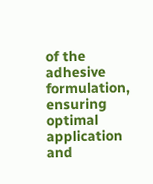of the adhesive formulation, ensuring optimal application and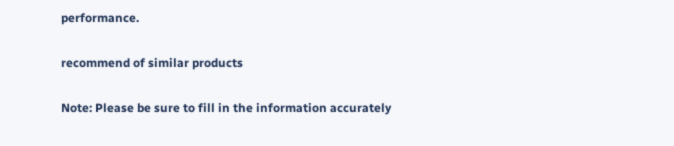performance.


recommend of similar products


Note: Please be sure to fill in the information accurately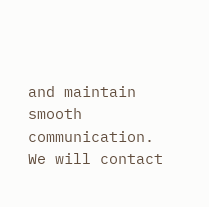and maintain smooth communication. We will contact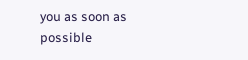you as soon as possible